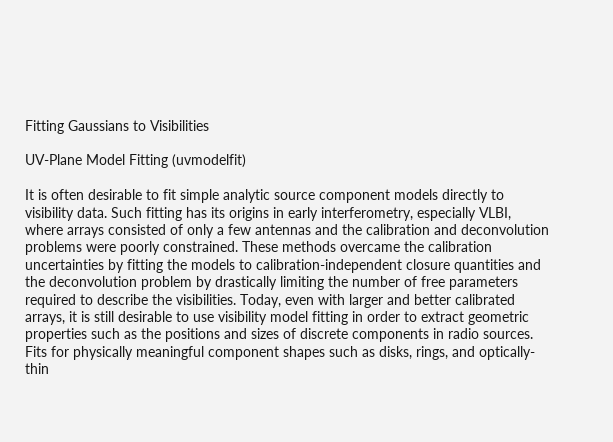Fitting Gaussians to Visibilities

UV-Plane Model Fitting (uvmodelfit)

It is often desirable to fit simple analytic source component models directly to visibility data. Such fitting has its origins in early interferometry, especially VLBI, where arrays consisted of only a few antennas and the calibration and deconvolution problems were poorly constrained. These methods overcame the calibration uncertainties by fitting the models to calibration-independent closure quantities and the deconvolution problem by drastically limiting the number of free parameters required to describe the visibilities. Today, even with larger and better calibrated arrays, it is still desirable to use visibility model fitting in order to extract geometric properties such as the positions and sizes of discrete components in radio sources. Fits for physically meaningful component shapes such as disks, rings, and optically-thin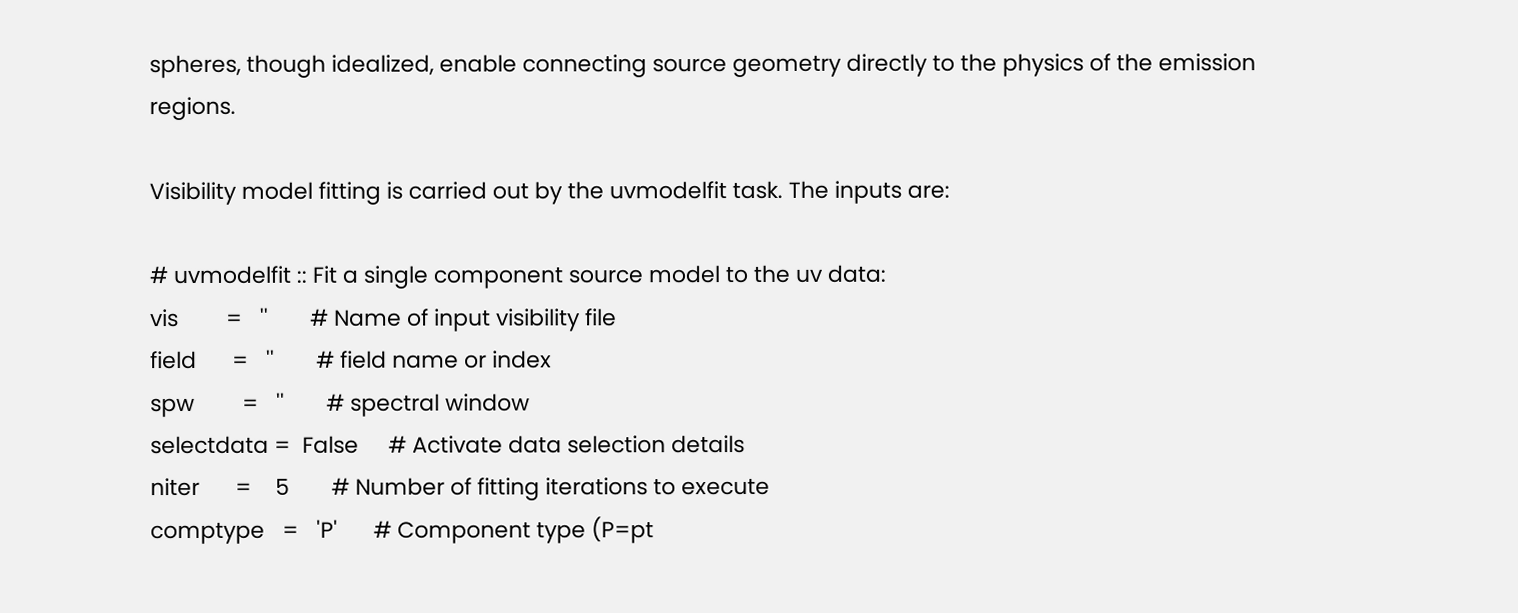spheres, though idealized, enable connecting source geometry directly to the physics of the emission regions.

Visibility model fitting is carried out by the uvmodelfit task. The inputs are:

# uvmodelfit :: Fit a single component source model to the uv data:
vis        =   ''       # Name of input visibility file
field      =   ''       # field name or index
spw        =   ''       # spectral window
selectdata =  False     # Activate data selection details
niter      =    5       # Number of fitting iterations to execute
comptype   =   'P'      # Component type (P=pt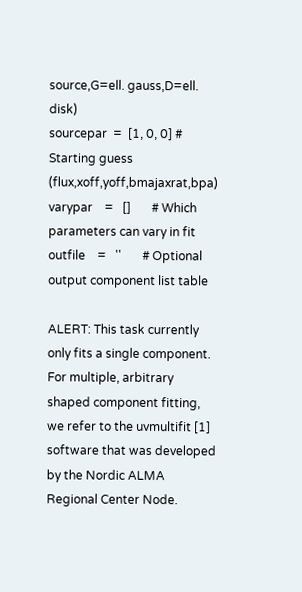source,G=ell. gauss,D=ell. disk)
sourcepar  =  [1, 0, 0] # Starting guess (flux,xoff,yoff,bmajaxrat,bpa)
varypar    =   []       # Which parameters can vary in fit
outfile    =   ''       # Optional output component list table

ALERT: This task currently only fits a single component.  For multiple, arbitrary shaped component fitting, we refer to the uvmultifit [1] software that was developed by the Nordic ALMA Regional Center Node.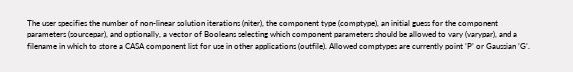The user specifies the number of non-linear solution iterations (niter), the component type (comptype), an initial guess for the component parameters (sourcepar), and optionally, a vector of Booleans selecting which component parameters should be allowed to vary (varypar), and a filename in which to store a CASA component list for use in other applications (outfile). Allowed comptypes are currently point ’P’ or Gaussian ’G’.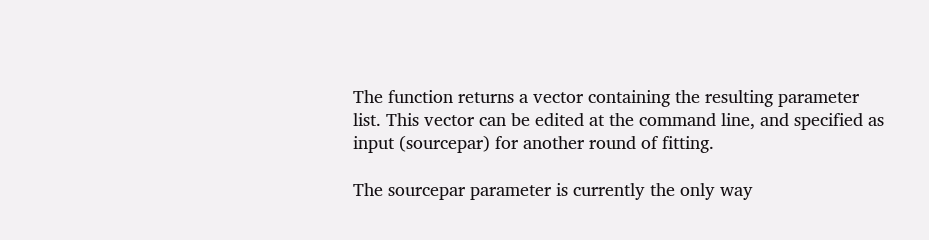The function returns a vector containing the resulting parameter list. This vector can be edited at the command line, and specified as input (sourcepar) for another round of fitting.

The sourcepar parameter is currently the only way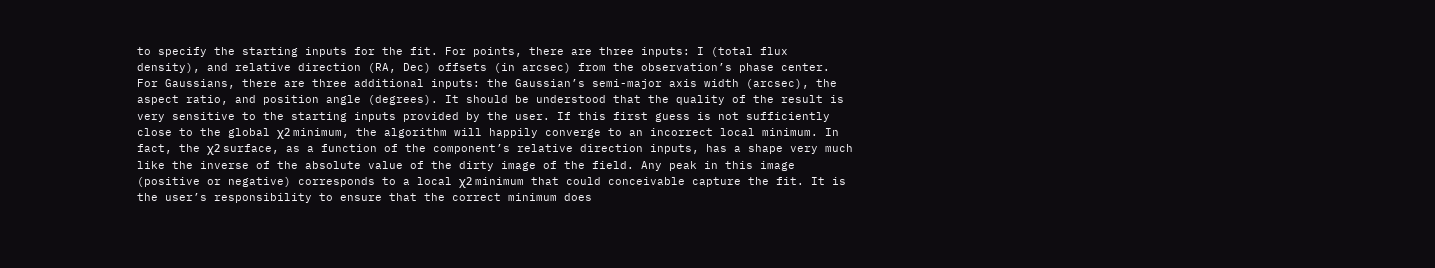to specify the starting inputs for the fit. For points, there are three inputs: I (total flux density), and relative direction (RA, Dec) offsets (in arcsec) from the observation’s phase center. For Gaussians, there are three additional inputs: the Gaussian’s semi-major axis width (arcsec), the aspect ratio, and position angle (degrees). It should be understood that the quality of the result is very sensitive to the starting inputs provided by the user. If this first guess is not sufficiently close to the global χ2 minimum, the algorithm will happily converge to an incorrect local minimum. In fact, the χ2 surface, as a function of the component’s relative direction inputs, has a shape very much like the inverse of the absolute value of the dirty image of the field. Any peak in this image (positive or negative) corresponds to a local χ2 minimum that could conceivable capture the fit. It is the user’s responsibility to ensure that the correct minimum does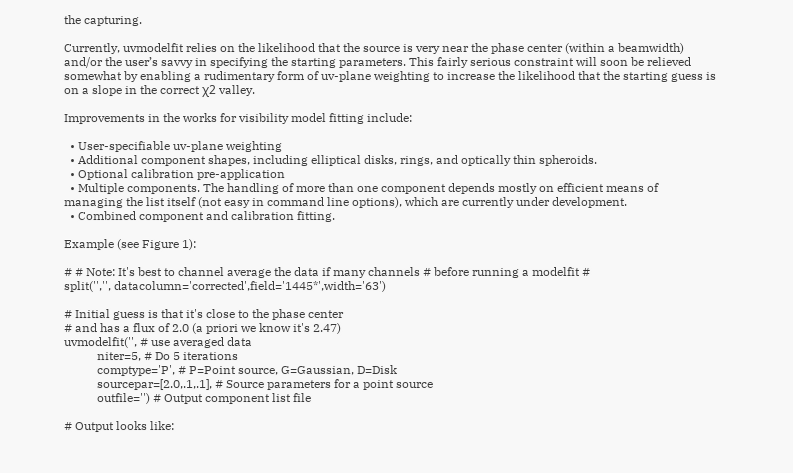the capturing.

Currently, uvmodelfit relies on the likelihood that the source is very near the phase center (within a beamwidth) and/or the user’s savvy in specifying the starting parameters. This fairly serious constraint will soon be relieved somewhat by enabling a rudimentary form of uv-plane weighting to increase the likelihood that the starting guess is on a slope in the correct χ2 valley.

Improvements in the works for visibility model fitting include:

  • User-specifiable uv-plane weighting
  • Additional component shapes, including elliptical disks, rings, and optically thin spheroids.
  • Optional calibration pre-application
  • Multiple components. The handling of more than one component depends mostly on efficient means of managing the list itself (not easy in command line options), which are currently under development.
  • Combined component and calibration fitting.

Example (see Figure 1):

# # Note: It's best to channel average the data if many channels # before running a modelfit #
split('','', datacolumn='corrected',field='1445*',width='63')

# Initial guess is that it's close to the phase center
# and has a flux of 2.0 (a priori we know it's 2.47)
uvmodelfit('', # use averaged data
           niter=5, # Do 5 iterations
           comptype='P', # P=Point source, G=Gaussian, D=Disk
           sourcepar=[2.0,.1,.1], # Source parameters for a point source
           outfile='') # Output component list file

# Output looks like: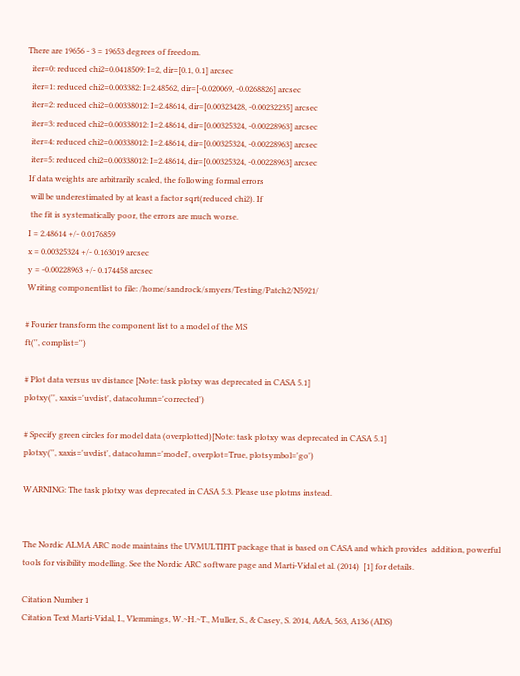There are 19656 - 3 = 19653 degrees of freedom.
  iter=0: reduced chi2=0.0418509: I=2, dir=[0.1, 0.1] arcsec
  iter=1: reduced chi2=0.003382: I=2.48562, dir=[-0.020069, -0.0268826] arcsec
  iter=2: reduced chi2=0.00338012: I=2.48614, dir=[0.00323428, -0.00232235] arcsec
  iter=3: reduced chi2=0.00338012: I=2.48614, dir=[0.00325324, -0.00228963] arcsec
  iter=4: reduced chi2=0.00338012: I=2.48614, dir=[0.00325324, -0.00228963] arcsec
  iter=5: reduced chi2=0.00338012: I=2.48614, dir=[0.00325324, -0.00228963] arcsec
 If data weights are arbitrarily scaled, the following formal errors
  will be underestimated by at least a factor sqrt(reduced chi2). If
  the fit is systematically poor, the errors are much worse.
 I = 2.48614 +/- 0.0176859
 x = 0.00325324 +/- 0.163019 arcsec
 y = -0.00228963 +/- 0.174458 arcsec
 Writing componentlist to file: /home/sandrock/smyers/Testing/Patch2/N5921/

# Fourier transform the component list to a model of the MS
ft('', complist='')

# Plot data versus uv distance [Note: task plotxy was deprecated in CASA 5.1]
plotxy('', xaxis='uvdist', datacolumn='corrected')

# Specify green circles for model data (overplotted)[Note: task plotxy was deprecated in CASA 5.1]
plotxy('', xaxis='uvdist', datacolumn='model', overplot=True, plotsymbol='go')

WARNING: The task plotxy was deprecated in CASA 5.3. Please use plotms instead.


The Nordic ALMA ARC node maintains the UVMULTIFIT package that is based on CASA and which provides  addition, powerful tools for visibility modelling. See the Nordic ARC software page and Marti-Vidal et al. (2014)  [1] for details.

Citation Number 1
Citation Text Marti-Vidal, I., Vlemmings, W.~H.~T., Muller, S., & Casey, S. 2014, A&A, 563, A136 (ADS)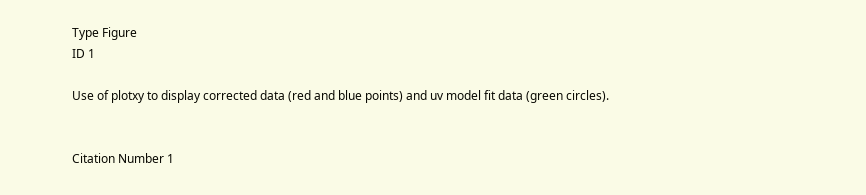Type Figure
ID 1

Use of plotxy to display corrected data (red and blue points) and uv model fit data (green circles).


Citation Number 1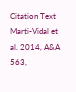Citation Text Marti-Vidal et al. 2014, A&A 563,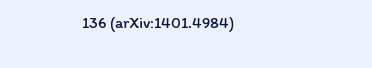136 (arXiv:1401.4984)